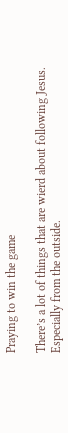Praying to win the game

There’s a lot of things that are wierd about following Jesus.  Especially from the outside.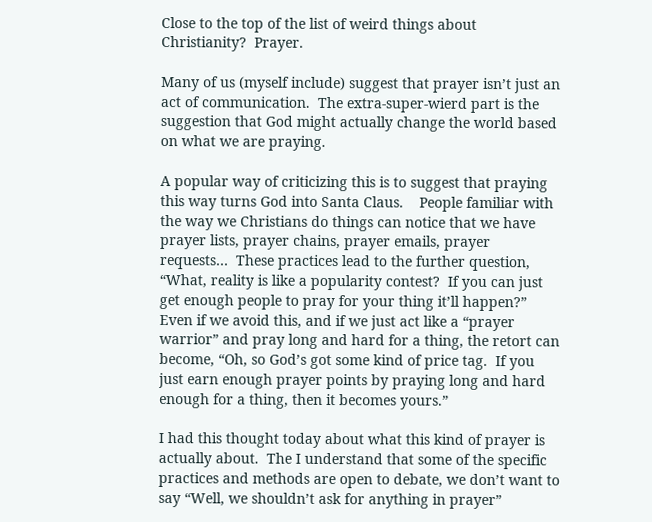Close to the top of the list of weird things about Christianity?  Prayer.

Many of us (myself include) suggest that prayer isn’t just an act of communication.  The extra-super-wierd part is the suggestion that God might actually change the world based on what we are praying.

A popular way of criticizing this is to suggest that praying this way turns God into Santa Claus.    People familiar with the way we Christians do things can notice that we have prayer lists, prayer chains, prayer emails, prayer requests…  These practices lead to the further question, “What, reality is like a popularity contest?  If you can just get enough people to pray for your thing it’ll happen?”  Even if we avoid this, and if we just act like a “prayer warrior” and pray long and hard for a thing, the retort can become, “Oh, so God’s got some kind of price tag.  If you just earn enough prayer points by praying long and hard enough for a thing, then it becomes yours.”

I had this thought today about what this kind of prayer is actually about.  The I understand that some of the specific practices and methods are open to debate, we don’t want to say “Well, we shouldn’t ask for anything in prayer”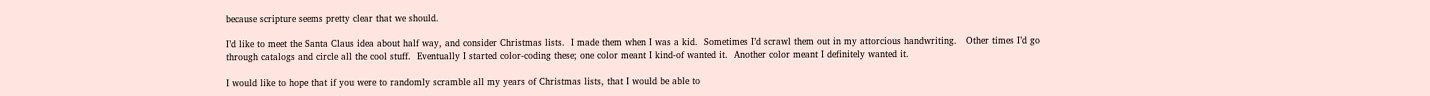because scripture seems pretty clear that we should.

I’d like to meet the Santa Claus idea about half way, and consider Christmas lists.  I made them when I was a kid.  Sometimes I’d scrawl them out in my attorcious handwriting.   Other times I’d go through catalogs and circle all the cool stuff.  Eventually I started color-coding these; one color meant I kind-of wanted it.  Another color meant I definitely wanted it.

I would like to hope that if you were to randomly scramble all my years of Christmas lists, that I would be able to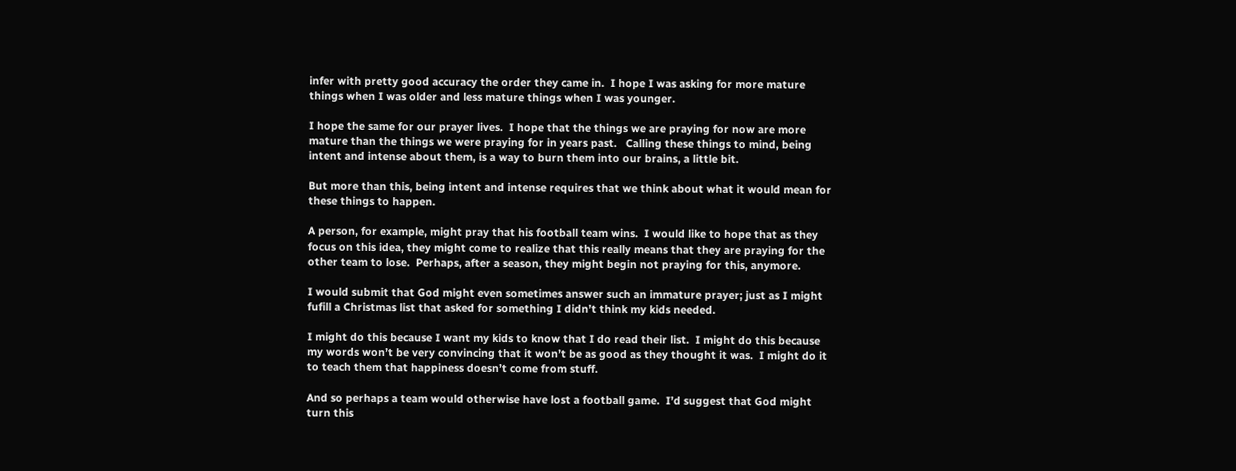infer with pretty good accuracy the order they came in.  I hope I was asking for more mature things when I was older and less mature things when I was younger.

I hope the same for our prayer lives.  I hope that the things we are praying for now are more mature than the things we were praying for in years past.   Calling these things to mind, being intent and intense about them, is a way to burn them into our brains, a little bit.

But more than this, being intent and intense requires that we think about what it would mean for these things to happen.

A person, for example, might pray that his football team wins.  I would like to hope that as they focus on this idea, they might come to realize that this really means that they are praying for the other team to lose.  Perhaps, after a season, they might begin not praying for this, anymore.

I would submit that God might even sometimes answer such an immature prayer; just as I might fufill a Christmas list that asked for something I didn’t think my kids needed.

I might do this because I want my kids to know that I do read their list.  I might do this because my words won’t be very convincing that it won’t be as good as they thought it was.  I might do it to teach them that happiness doesn’t come from stuff.

And so perhaps a team would otherwise have lost a football game.  I’d suggest that God might turn this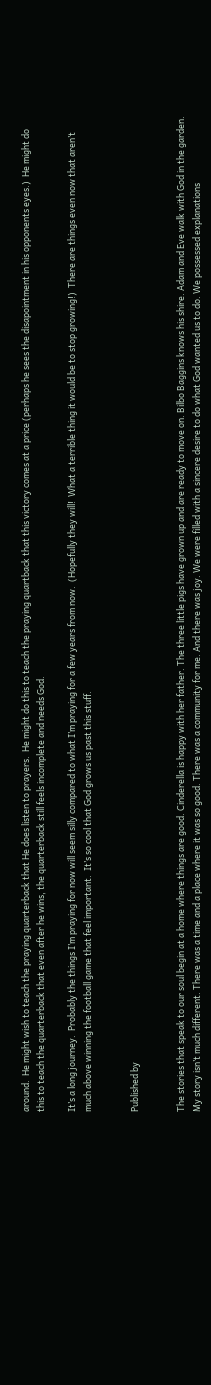around.  He might wish to teach the praying quarterback that He does listen to prayers.  He might do this to teach the praying quartback that this victory comes at a price (perhaps he sees the disapointment in his opponents eyes.)  He might do this to teach the quarterback that even after he wins, the quarterback still feels incomplete and needs God.

It’s a long journey.  Probably the things I’m praying for now will seem silly compared to what I’m praying for a few years from now.  (Hopefully they will!  What a terrible thing it would be to stop growing!)  There are things even now that aren’t much above winning the football game that feel important.  It’s so cool that God grows us past this stuff.


Published by


The stories that speak to our soul begin at a home where things are good. Cinderella is happy with her father. The three little pigs have grown up and are ready to move on. Bilbo Baggins knows his shire. Adam and Eve walk with God in the garden. My story isn’t much different. There was a time and a place where it was so good. There was a community for me. And there was joy. We were filled with a sincere desire to do what God wanted us to do. We possessed explanations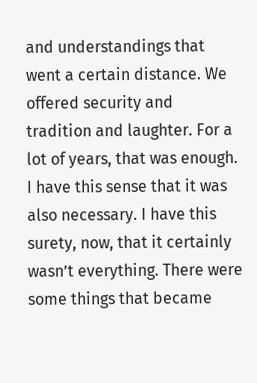and understandings that went a certain distance. We offered security and tradition and laughter. For a lot of years, that was enough. I have this sense that it was also necessary. I have this surety, now, that it certainly wasn’t everything. There were some things that became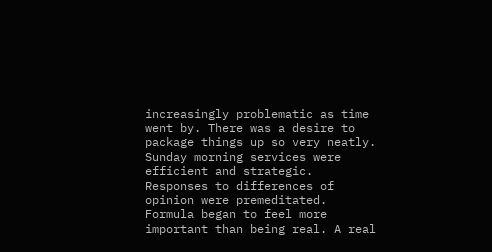increasingly problematic as time went by. There was a desire to package things up so very neatly. Sunday morning services were efficient and strategic. Responses to differences of opinion were premeditated. Formula began to feel more important than being real. A real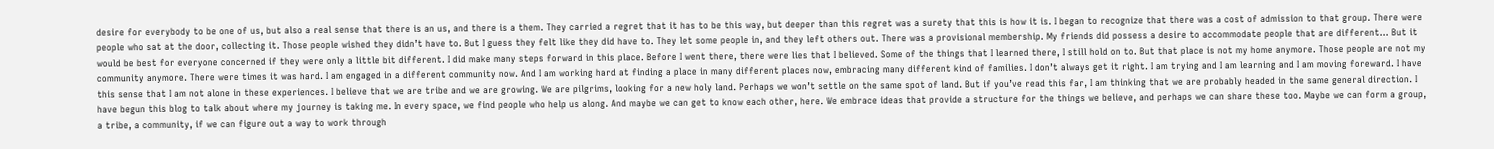desire for everybody to be one of us, but also a real sense that there is an us, and there is a them. They carried a regret that it has to be this way, but deeper than this regret was a surety that this is how it is. I began to recognize that there was a cost of admission to that group. There were people who sat at the door, collecting it. Those people wished they didn’t have to. But I guess they felt like they did have to. They let some people in, and they left others out. There was a provisional membership. My friends did possess a desire to accommodate people that are different… But it would be best for everyone concerned if they were only a little bit different. I did make many steps forward in this place. Before I went there, there were lies that I believed. Some of the things that I learned there, I still hold on to. But that place is not my home anymore. Those people are not my community anymore. There were times it was hard. I am engaged in a different community now. And I am working hard at finding a place in many different places now, embracing many different kind of families. I don’t always get it right. I am trying and I am learning and I am moving foreward. I have this sense that I am not alone in these experiences. I believe that we are tribe and we are growing. We are pilgrims, looking for a new holy land. Perhaps we won’t settle on the same spot of land. But if you’ve read this far, I am thinking that we are probably headed in the same general direction. I have begun this blog to talk about where my journey is taking me. In every space, we find people who help us along. And maybe we can get to know each other, here. We embrace ideas that provide a structure for the things we believe, and perhaps we can share these too. Maybe we can form a group, a tribe, a community, if we can figure out a way to work through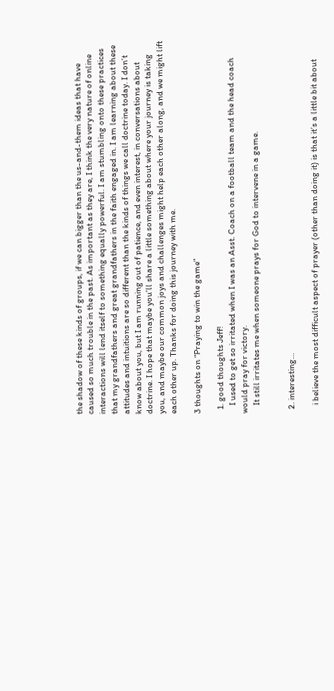the shadow of these kinds of groups, if we can bigger than the us-and-them ideas that have caused so much trouble in the past. As important as they are, I think the very nature of online interactions will lend itself to something equally powerful. I am stumbling onto these practices that my grandfathers and great grandfathers in the faith engaged in. I am learning about these attitudes and intuitions are so different than the kinds of things we call doctrine today. I don’t know about you, but I am running out of patience, and even interest, in conversations about doctrine. I hope that maybe you’ll share a little something about where your journey is taking you, and maybe our common joys and challenges might help each other along, and we might lift each other up. Thanks for doing this journey with me.

3 thoughts on “Praying to win the game”

  1. good thoughts Jeff!
    I used to get so irritated when I was an Asst. Coach on a football team and the head coach would pray for victory.
    It still irritates me when someone prays for God to intervene in a game.


  2. interesting…

    i believe the most difficult aspect of prayer (other than doing it) is that it’s a little bit about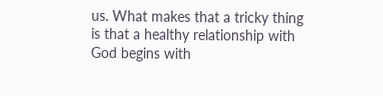us. What makes that a tricky thing is that a healthy relationship with God begins with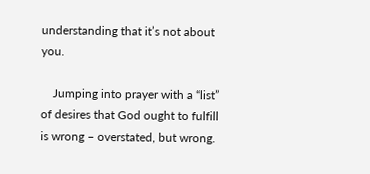understanding that it’s not about you.

    Jumping into prayer with a “list” of desires that God ought to fulfill is wrong – overstated, but wrong.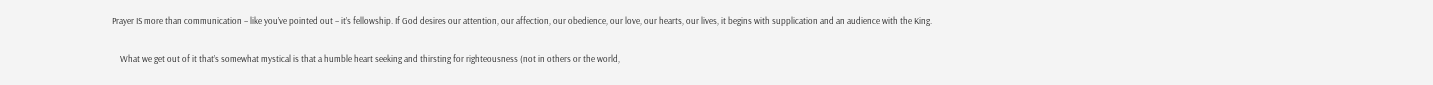Prayer IS more than communication – like you’ve pointed out – it’s fellowship. If God desires our attention, our affection, our obedience, our love, our hearts, our lives, it begins with supplication and an audience with the King.

    What we get out of it that’s somewhat mystical is that a humble heart seeking and thirsting for righteousness (not in others or the world,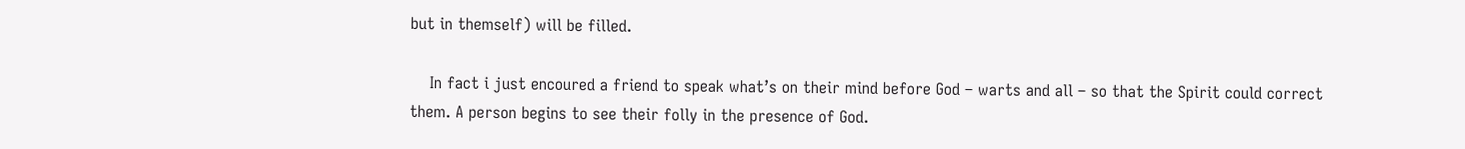but in themself) will be filled.

    In fact i just encoured a friend to speak what’s on their mind before God – warts and all – so that the Spirit could correct them. A person begins to see their folly in the presence of God.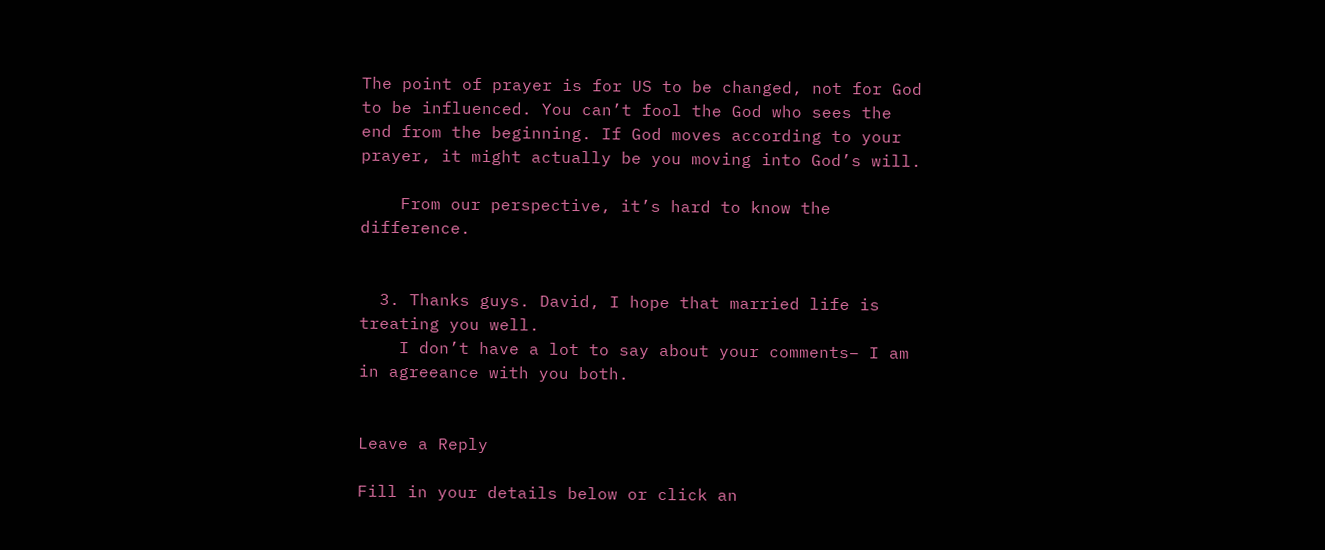The point of prayer is for US to be changed, not for God to be influenced. You can’t fool the God who sees the end from the beginning. If God moves according to your prayer, it might actually be you moving into God’s will.

    From our perspective, it’s hard to know the difference.


  3. Thanks guys. David, I hope that married life is treating you well.
    I don’t have a lot to say about your comments– I am in agreeance with you both.


Leave a Reply

Fill in your details below or click an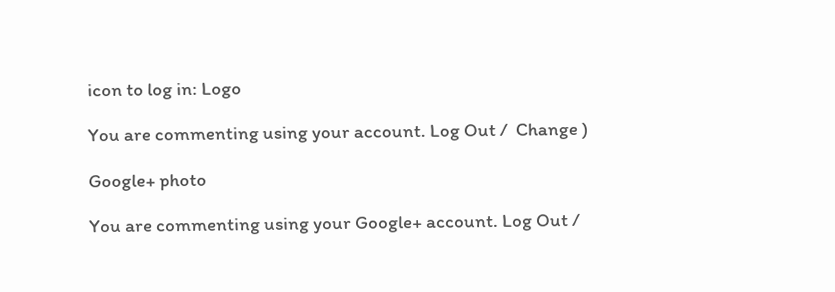icon to log in: Logo

You are commenting using your account. Log Out /  Change )

Google+ photo

You are commenting using your Google+ account. Log Out /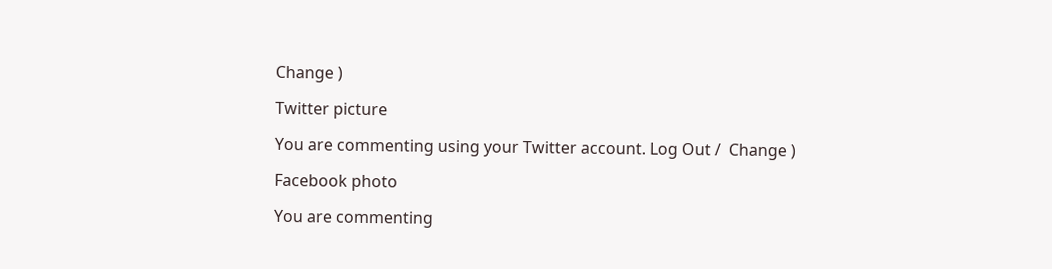Change )

Twitter picture

You are commenting using your Twitter account. Log Out /  Change )

Facebook photo

You are commenting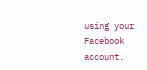using your Facebook account.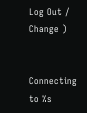Log Out /  Change )


Connecting to %s